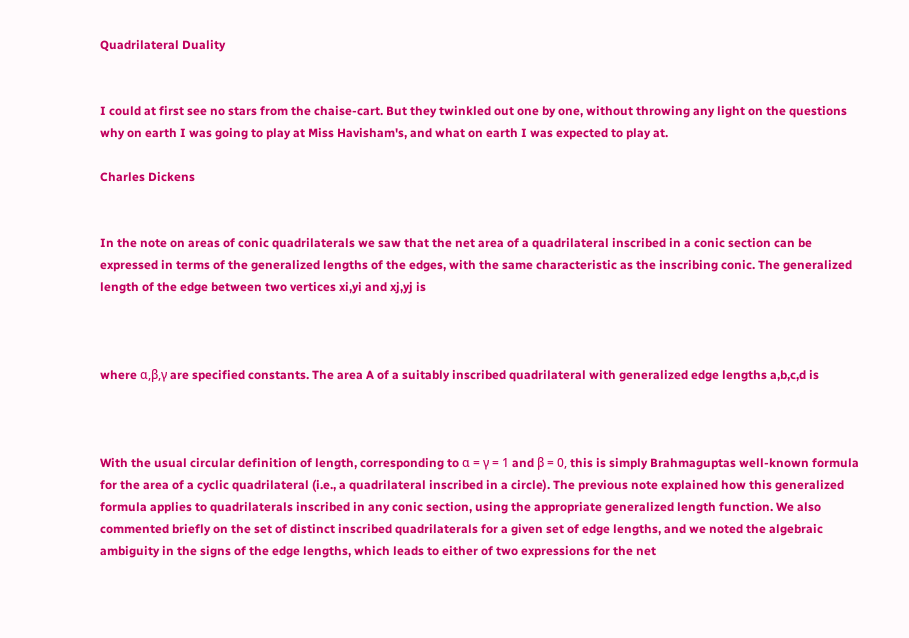Quadrilateral Duality


I could at first see no stars from the chaise-cart. But they twinkled out one by one, without throwing any light on the questions why on earth I was going to play at Miss Havisham's, and what on earth I was expected to play at.

Charles Dickens


In the note on areas of conic quadrilaterals we saw that the net area of a quadrilateral inscribed in a conic section can be expressed in terms of the generalized lengths of the edges, with the same characteristic as the inscribing conic. The generalized length of the edge between two vertices xi,yi and xj,yj is



where α,β,γ are specified constants. The area A of a suitably inscribed quadrilateral with generalized edge lengths a,b,c,d is



With the usual circular definition of length, corresponding to α = γ = 1 and β = 0, this is simply Brahmaguptas well-known formula for the area of a cyclic quadrilateral (i.e., a quadrilateral inscribed in a circle). The previous note explained how this generalized formula applies to quadrilaterals inscribed in any conic section, using the appropriate generalized length function. We also commented briefly on the set of distinct inscribed quadrilaterals for a given set of edge lengths, and we noted the algebraic ambiguity in the signs of the edge lengths, which leads to either of two expressions for the net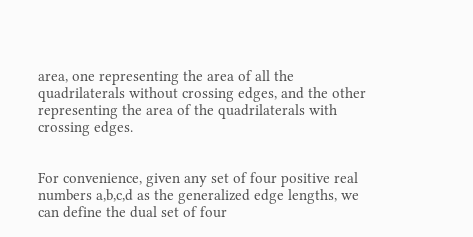area, one representing the area of all the quadrilaterals without crossing edges, and the other representing the area of the quadrilaterals with crossing edges.


For convenience, given any set of four positive real numbers a,b,c,d as the generalized edge lengths, we can define the dual set of four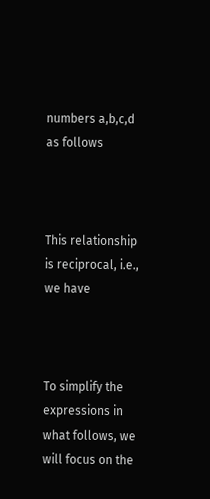numbers a,b,c,d as follows



This relationship is reciprocal, i.e., we have



To simplify the expressions in what follows, we will focus on the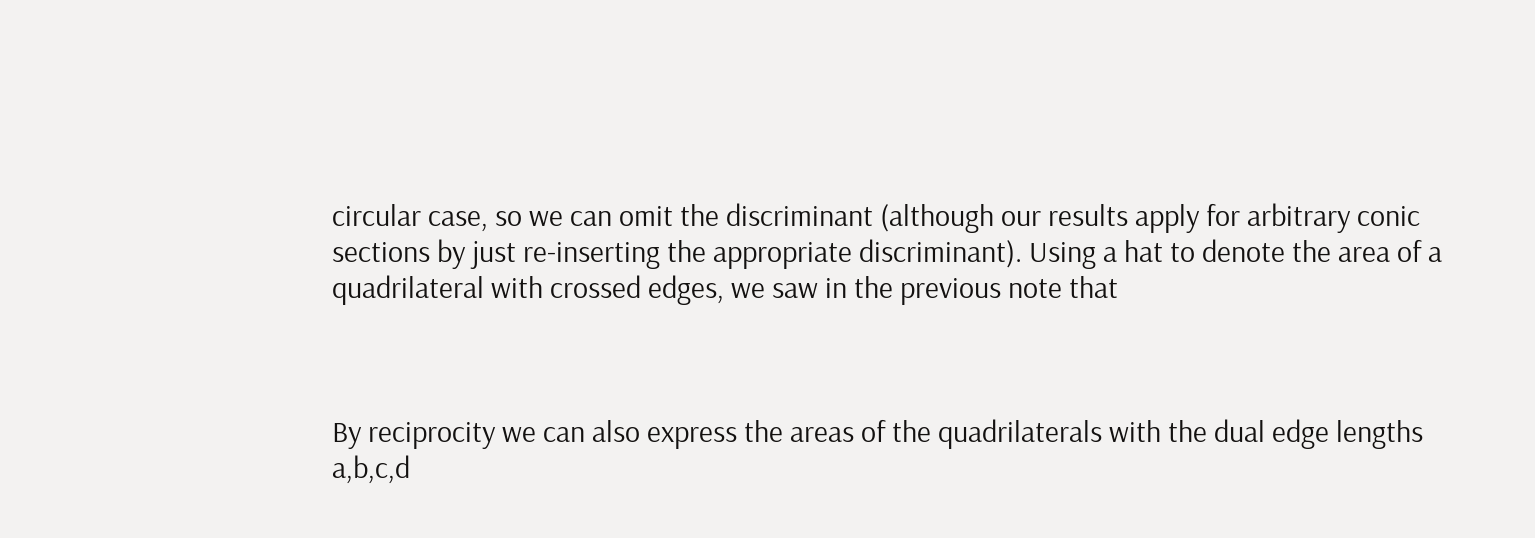circular case, so we can omit the discriminant (although our results apply for arbitrary conic sections by just re-inserting the appropriate discriminant). Using a hat to denote the area of a quadrilateral with crossed edges, we saw in the previous note that



By reciprocity we can also express the areas of the quadrilaterals with the dual edge lengths a,b,c,d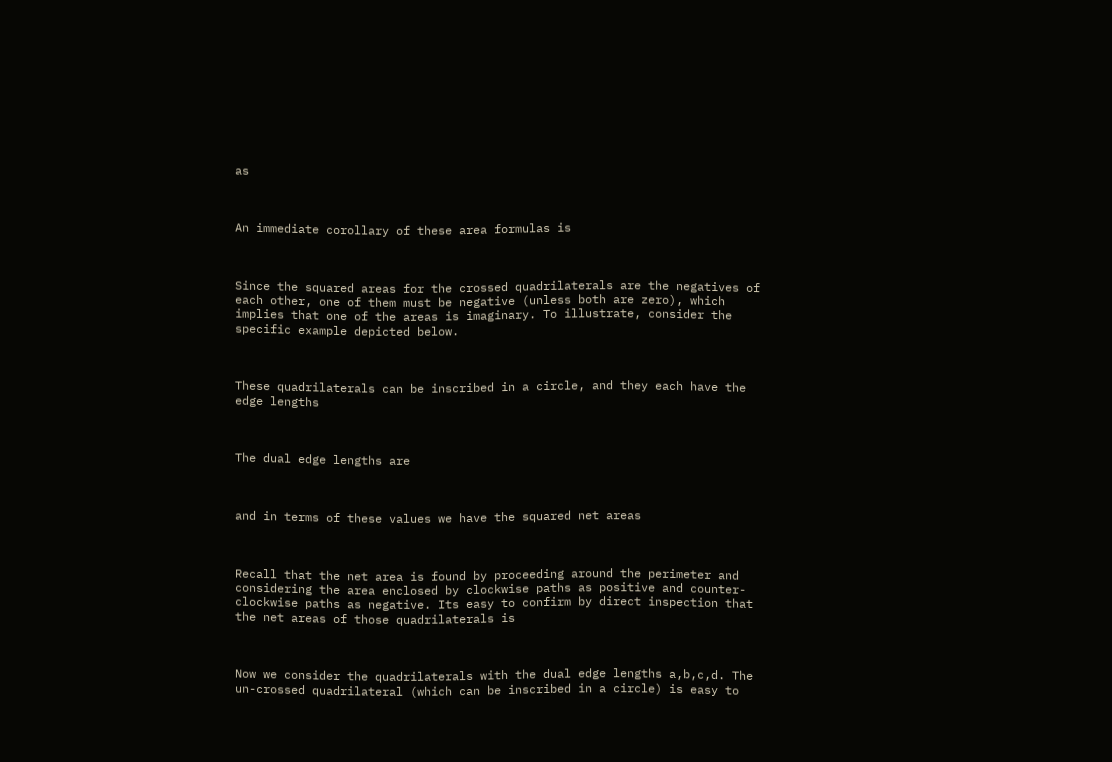as



An immediate corollary of these area formulas is



Since the squared areas for the crossed quadrilaterals are the negatives of each other, one of them must be negative (unless both are zero), which implies that one of the areas is imaginary. To illustrate, consider the specific example depicted below.



These quadrilaterals can be inscribed in a circle, and they each have the edge lengths



The dual edge lengths are



and in terms of these values we have the squared net areas



Recall that the net area is found by proceeding around the perimeter and considering the area enclosed by clockwise paths as positive and counter-clockwise paths as negative. Its easy to confirm by direct inspection that the net areas of those quadrilaterals is



Now we consider the quadrilaterals with the dual edge lengths a,b,c,d. The un-crossed quadrilateral (which can be inscribed in a circle) is easy to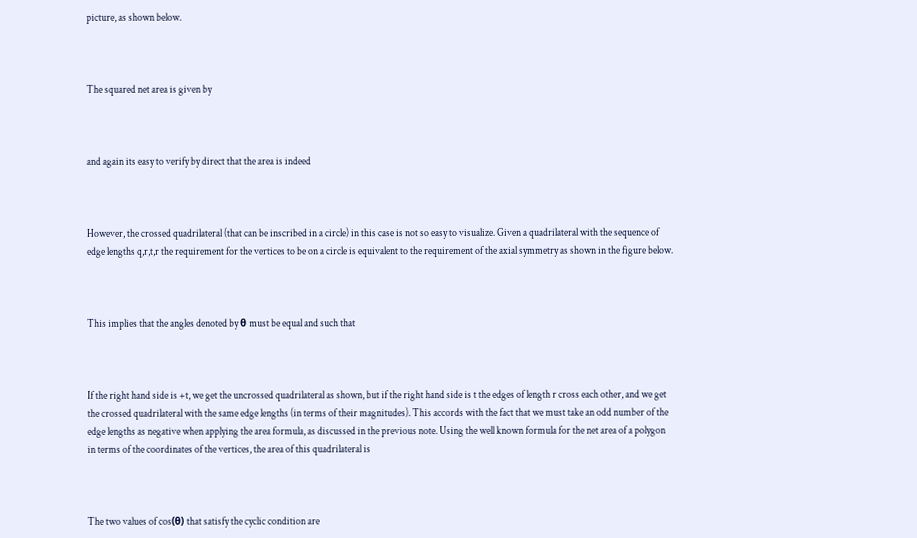picture, as shown below.



The squared net area is given by



and again its easy to verify by direct that the area is indeed



However, the crossed quadrilateral (that can be inscribed in a circle) in this case is not so easy to visualize. Given a quadrilateral with the sequence of edge lengths q,r,t,r the requirement for the vertices to be on a circle is equivalent to the requirement of the axial symmetry as shown in the figure below.



This implies that the angles denoted by θ must be equal and such that



If the right hand side is +t, we get the uncrossed quadrilateral as shown, but if the right hand side is t the edges of length r cross each other, and we get the crossed quadrilateral with the same edge lengths (in terms of their magnitudes). This accords with the fact that we must take an odd number of the edge lengths as negative when applying the area formula, as discussed in the previous note. Using the well known formula for the net area of a polygon in terms of the coordinates of the vertices, the area of this quadrilateral is



The two values of cos(θ) that satisfy the cyclic condition are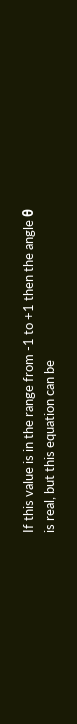If this value is in the range from -1 to +1 then the angle θ is real, but this equation can be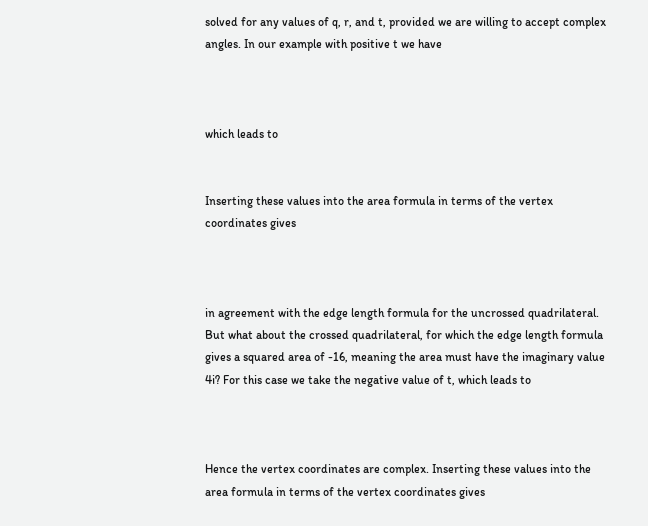solved for any values of q, r, and t, provided we are willing to accept complex angles. In our example with positive t we have



which leads to


Inserting these values into the area formula in terms of the vertex coordinates gives



in agreement with the edge length formula for the uncrossed quadrilateral. But what about the crossed quadrilateral, for which the edge length formula gives a squared area of -16, meaning the area must have the imaginary value 4i? For this case we take the negative value of t, which leads to



Hence the vertex coordinates are complex. Inserting these values into the area formula in terms of the vertex coordinates gives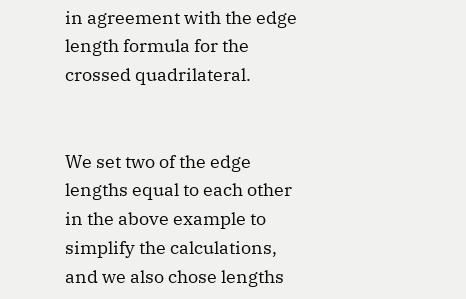in agreement with the edge length formula for the crossed quadrilateral.


We set two of the edge lengths equal to each other in the above example to simplify the calculations, and we also chose lengths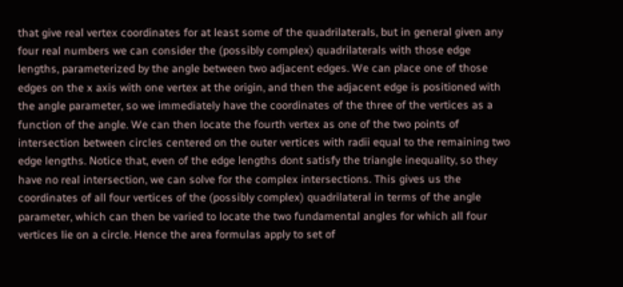that give real vertex coordinates for at least some of the quadrilaterals, but in general given any four real numbers we can consider the (possibly complex) quadrilaterals with those edge lengths, parameterized by the angle between two adjacent edges. We can place one of those edges on the x axis with one vertex at the origin, and then the adjacent edge is positioned with the angle parameter, so we immediately have the coordinates of the three of the vertices as a function of the angle. We can then locate the fourth vertex as one of the two points of intersection between circles centered on the outer vertices with radii equal to the remaining two edge lengths. Notice that, even of the edge lengths dont satisfy the triangle inequality, so they have no real intersection, we can solve for the complex intersections. This gives us the coordinates of all four vertices of the (possibly complex) quadrilateral in terms of the angle parameter, which can then be varied to locate the two fundamental angles for which all four vertices lie on a circle. Hence the area formulas apply to set of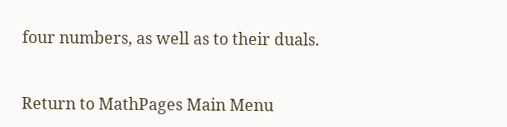four numbers, as well as to their duals.


Return to MathPages Main Menu